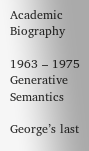Academic Biography

1963 – 1975 Generative Semantics

George’s last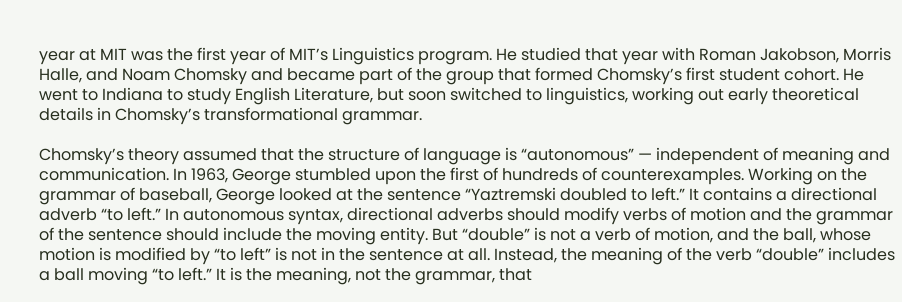year at MIT was the first year of MIT’s Linguistics program. He studied that year with Roman Jakobson, Morris Halle, and Noam Chomsky and became part of the group that formed Chomsky’s first student cohort. He went to Indiana to study English Literature, but soon switched to linguistics, working out early theoretical details in Chomsky’s transformational grammar.

Chomsky’s theory assumed that the structure of language is “autonomous” — independent of meaning and communication. In 1963, George stumbled upon the first of hundreds of counterexamples. Working on the grammar of baseball, George looked at the sentence “Yaztremski doubled to left.” It contains a directional adverb “to left.” In autonomous syntax, directional adverbs should modify verbs of motion and the grammar of the sentence should include the moving entity. But “double” is not a verb of motion, and the ball, whose motion is modified by “to left” is not in the sentence at all. Instead, the meaning of the verb “double” includes a ball moving “to left.” It is the meaning, not the grammar, that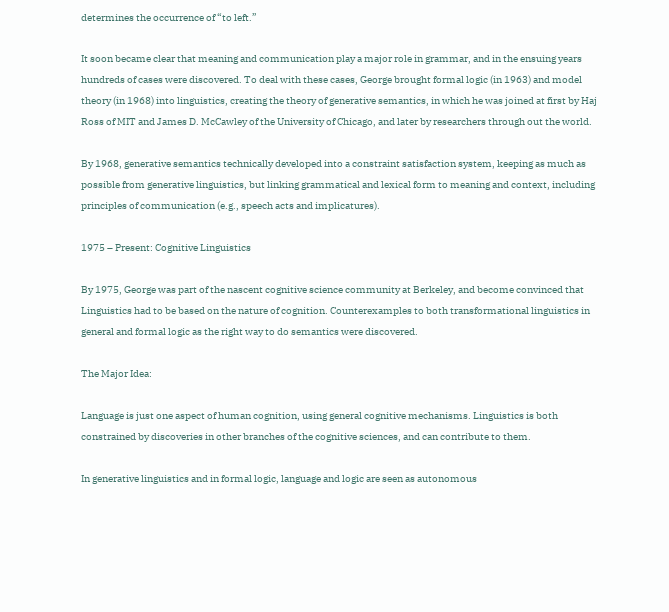determines the occurrence of “to left.”

It soon became clear that meaning and communication play a major role in grammar, and in the ensuing years hundreds of cases were discovered. To deal with these cases, George brought formal logic (in 1963) and model theory (in 1968) into linguistics, creating the theory of generative semantics, in which he was joined at first by Haj Ross of MIT and James D. McCawley of the University of Chicago, and later by researchers through out the world.

By 1968, generative semantics technically developed into a constraint satisfaction system, keeping as much as possible from generative linguistics, but linking grammatical and lexical form to meaning and context, including principles of communication (e.g., speech acts and implicatures).

1975 – Present: Cognitive Linguistics

By 1975, George was part of the nascent cognitive science community at Berkeley, and become convinced that Linguistics had to be based on the nature of cognition. Counterexamples to both transformational linguistics in general and formal logic as the right way to do semantics were discovered.

The Major Idea:

Language is just one aspect of human cognition, using general cognitive mechanisms. Linguistics is both constrained by discoveries in other branches of the cognitive sciences, and can contribute to them.

In generative linguistics and in formal logic, language and logic are seen as autonomous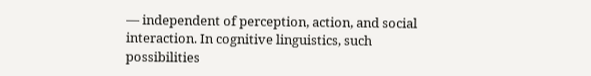— independent of perception, action, and social interaction. In cognitive linguistics, such possibilities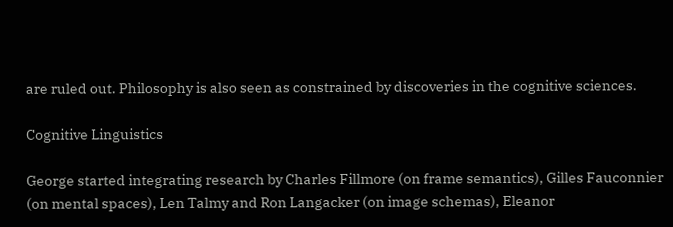are ruled out. Philosophy is also seen as constrained by discoveries in the cognitive sciences.

Cognitive Linguistics

George started integrating research by Charles Fillmore (on frame semantics), Gilles Fauconnier (on mental spaces), Len Talmy and Ron Langacker (on image schemas), Eleanor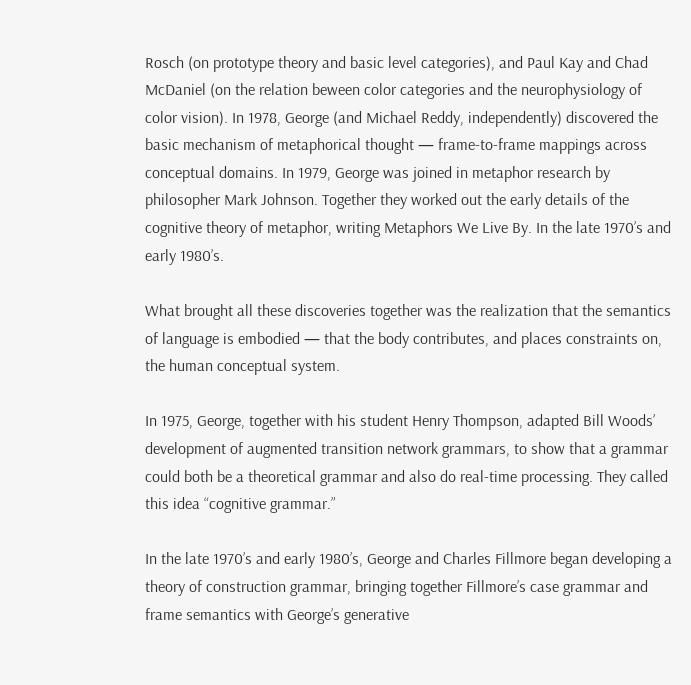Rosch (on prototype theory and basic level categories), and Paul Kay and Chad McDaniel (on the relation beween color categories and the neurophysiology of color vision). In 1978, George (and Michael Reddy, independently) discovered the basic mechanism of metaphorical thought — frame-to-frame mappings across conceptual domains. In 1979, George was joined in metaphor research by philosopher Mark Johnson. Together they worked out the early details of the cognitive theory of metaphor, writing Metaphors We Live By. In the late 1970’s and early 1980’s.

What brought all these discoveries together was the realization that the semantics of language is embodied — that the body contributes, and places constraints on, the human conceptual system.

In 1975, George, together with his student Henry Thompson, adapted Bill Woods’ development of augmented transition network grammars, to show that a grammar could both be a theoretical grammar and also do real-time processing. They called this idea “cognitive grammar.”

In the late 1970’s and early 1980’s, George and Charles Fillmore began developing a theory of construction grammar, bringing together Fillmore’s case grammar and frame semantics with George’s generative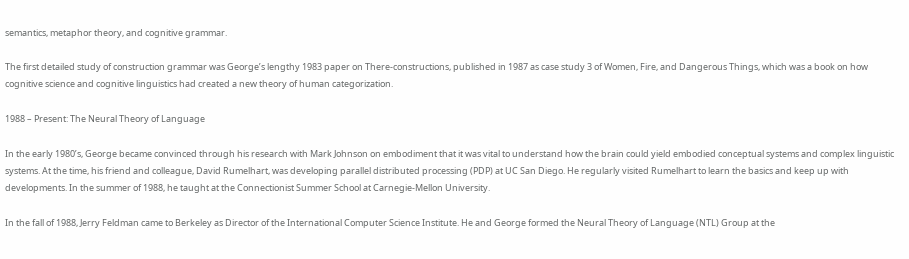semantics, metaphor theory, and cognitive grammar.

The first detailed study of construction grammar was George’s lengthy 1983 paper on There-constructions, published in 1987 as case study 3 of Women, Fire, and Dangerous Things, which was a book on how cognitive science and cognitive linguistics had created a new theory of human categorization.

1988 – Present: The Neural Theory of Language

In the early 1980’s, George became convinced through his research with Mark Johnson on embodiment that it was vital to understand how the brain could yield embodied conceptual systems and complex linguistic systems. At the time, his friend and colleague, David Rumelhart, was developing parallel distributed processing (PDP) at UC San Diego. He regularly visited Rumelhart to learn the basics and keep up with developments. In the summer of 1988, he taught at the Connectionist Summer School at Carnegie-Mellon University.

In the fall of 1988, Jerry Feldman came to Berkeley as Director of the International Computer Science Institute. He and George formed the Neural Theory of Language (NTL) Group at the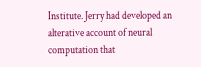Institute. Jerry had developed an alterative account of neural computation that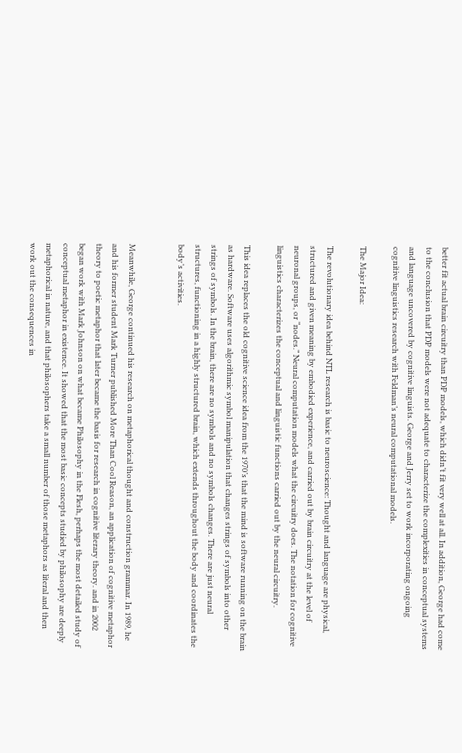better fit actual brain circuitry than PDP models, which didn’t fit very well at all. In addition, George had come to the conclusion that PDP models were not adequate to characterize the complexities in conceptual systems and language uncovered by cognitive linguists. George and Jerry set to work incorporating ongoing cognitive linguistics research with Feldman’s neural computational models.

The Major Idea:

The revolutionary idea behind NTL research is basic to neuroscience: Thought and language are physical, structured and given meaning by embodied experience, and carried out by brain circuitry at the level of neuronal groups, or “nodes.” Neural computation models what the circuitry does. The notation for cognitive linguistics characterizes the conceptual and linguistic functions carried out by the neural circuitry.

This idea replaces the old cognitive science idea from the 1970’s that the mind is software running on the brain as hardware. Software uses algorithmic symbol manipulation that changes strings of symbols into other strings of symbols. In the brain, there are no symbols and no symbols changes. There are just neural structures, functioning in a highly structured brain, which extends throughout the body and coordinates the body’s activities.


Meanwhile, George continued his research on metaphorical thought and construction grammar. In 1989, he and his former student Mark Turner published More Than Cool Reason, an application of cognitive metaphor theory to poetic metaphor that later became the basis for research in cognitive literary theory. and in 2002 began work with Mark Johnson on what became Philosophy in the Flesh, perhaps the most detailed study of conceptual metaphor in existence. It showed that the most basic concepts studied by philosophy are deeply metaphorical in nature, and that philosophers take a small number of those metaphors as literal and then work out the consequences in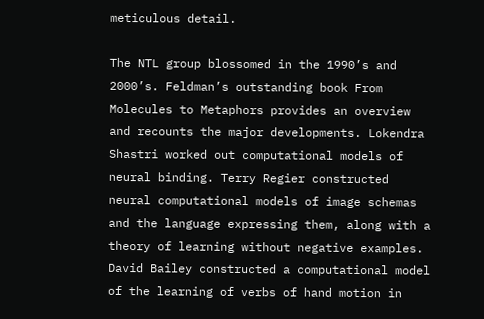meticulous detail.

The NTL group blossomed in the 1990’s and 2000’s. Feldman’s outstanding book From Molecules to Metaphors provides an overview and recounts the major developments. Lokendra Shastri worked out computational models of neural binding. Terry Regier constructed neural computational models of image schemas and the language expressing them, along with a theory of learning without negative examples. David Bailey constructed a computational model of the learning of verbs of hand motion in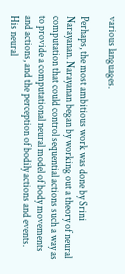various languages.

Perhaps, the most ambitious work was done by Srini Narayanan. Narayanan began by working out a theory of neural computation that could control sequential actions such a way as to provide a computational neural model of body movements and actions, and the perception of bodily actions and events. His neural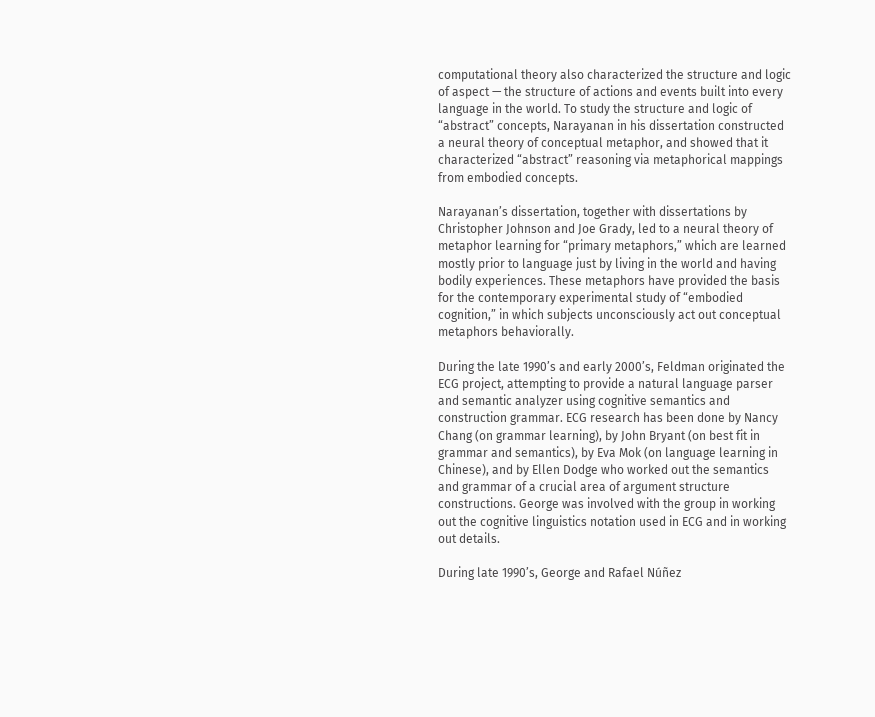computational theory also characterized the structure and logic of aspect — the structure of actions and events built into every language in the world. To study the structure and logic of “abstract” concepts, Narayanan in his dissertation constructed a neural theory of conceptual metaphor, and showed that it characterized “abstract” reasoning via metaphorical mappings from embodied concepts.

Narayanan’s dissertation, together with dissertations by Christopher Johnson and Joe Grady, led to a neural theory of metaphor learning for “primary metaphors,” which are learned mostly prior to language just by living in the world and having bodily experiences. These metaphors have provided the basis for the contemporary experimental study of “embodied cognition,” in which subjects unconsciously act out conceptual metaphors behaviorally.

During the late 1990’s and early 2000’s, Feldman originated the ECG project, attempting to provide a natural language parser and semantic analyzer using cognitive semantics and construction grammar. ECG research has been done by Nancy Chang (on grammar learning), by John Bryant (on best fit in grammar and semantics), by Eva Mok (on language learning in Chinese), and by Ellen Dodge who worked out the semantics and grammar of a crucial area of argument structure constructions. George was involved with the group in working out the cognitive linguistics notation used in ECG and in working out details.

During late 1990’s, George and Rafael Núñez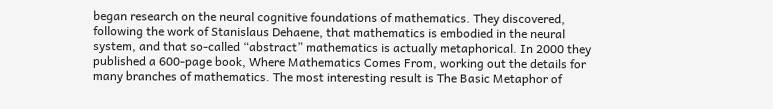began research on the neural cognitive foundations of mathematics. They discovered, following the work of Stanislaus Dehaene, that mathematics is embodied in the neural system, and that so-called “abstract” mathematics is actually metaphorical. In 2000 they published a 600-page book, Where Mathematics Comes From, working out the details for many branches of mathematics. The most interesting result is The Basic Metaphor of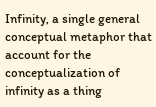Infinity, a single general conceptual metaphor that account for the conceptualization of infinity as a thing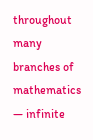throughout many branches of mathematics — infinite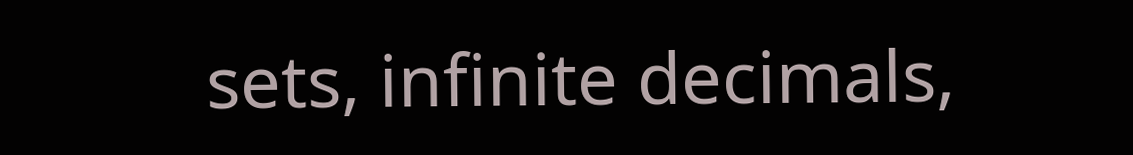sets, infinite decimals,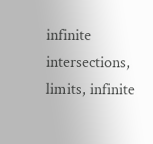infinite intersections, limits, infinite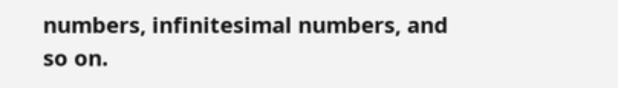numbers, infinitesimal numbers, and so on.